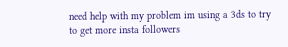need help with my problem im using a 3ds to try to get more insta followers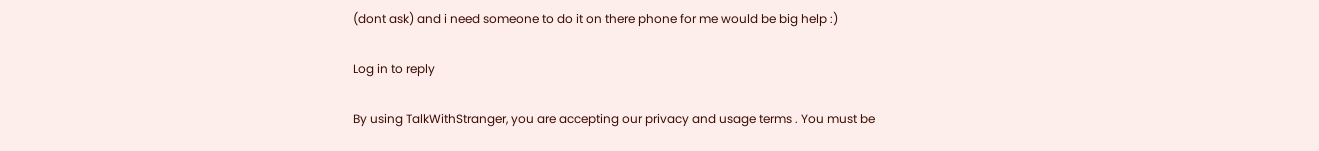(dont ask) and i need someone to do it on there phone for me would be big help :)

Log in to reply

By using TalkWithStranger, you are accepting our privacy and usage terms . You must be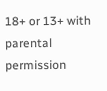18+ or 13+ with parental permission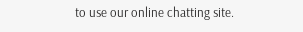to use our online chatting site.